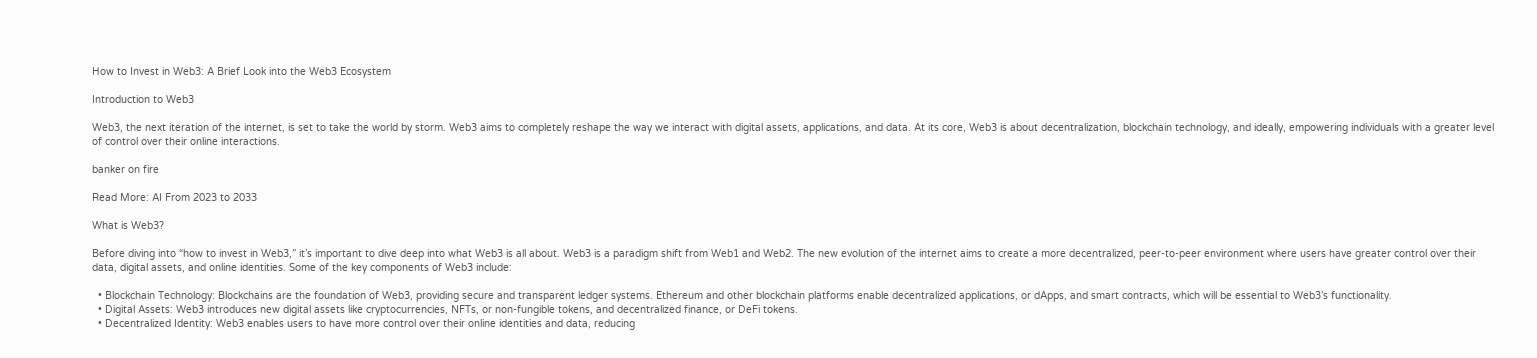How to Invest in Web3: A Brief Look into the Web3 Ecosystem

Introduction to Web3

Web3, the next iteration of the internet, is set to take the world by storm. Web3 aims to completely reshape the way we interact with digital assets, applications, and data. At its core, Web3 is about decentralization, blockchain technology, and ideally, empowering individuals with a greater level of control over their online interactions.

banker on fire

Read More: AI From 2023 to 2033

What is Web3?

Before diving into “how to invest in Web3,” it’s important to dive deep into what Web3 is all about. Web3 is a paradigm shift from Web1 and Web2. The new evolution of the internet aims to create a more decentralized, peer-to-peer environment where users have greater control over their data, digital assets, and online identities. Some of the key components of Web3 include:

  • Blockchain Technology: Blockchains are the foundation of Web3, providing secure and transparent ledger systems. Ethereum and other blockchain platforms enable decentralized applications, or dApps, and smart contracts, which will be essential to Web3’s functionality.
  • Digital Assets: Web3 introduces new digital assets like cryptocurrencies, NFTs, or non-fungible tokens, and decentralized finance, or DeFi tokens.
  • Decentralized Identity: Web3 enables users to have more control over their online identities and data, reducing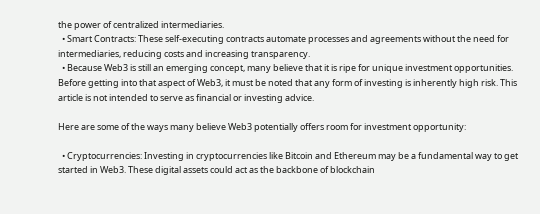the power of centralized intermediaries.
  • Smart Contracts: These self-executing contracts automate processes and agreements without the need for intermediaries, reducing costs and increasing transparency.
  • Because Web3 is still an emerging concept, many believe that it is ripe for unique investment opportunities. Before getting into that aspect of Web3, it must be noted that any form of investing is inherently high risk. This article is not intended to serve as financial or investing advice.

Here are some of the ways many believe Web3 potentially offers room for investment opportunity:

  • Cryptocurrencies: Investing in cryptocurrencies like Bitcoin and Ethereum may be a fundamental way to get started in Web3. These digital assets could act as the backbone of blockchain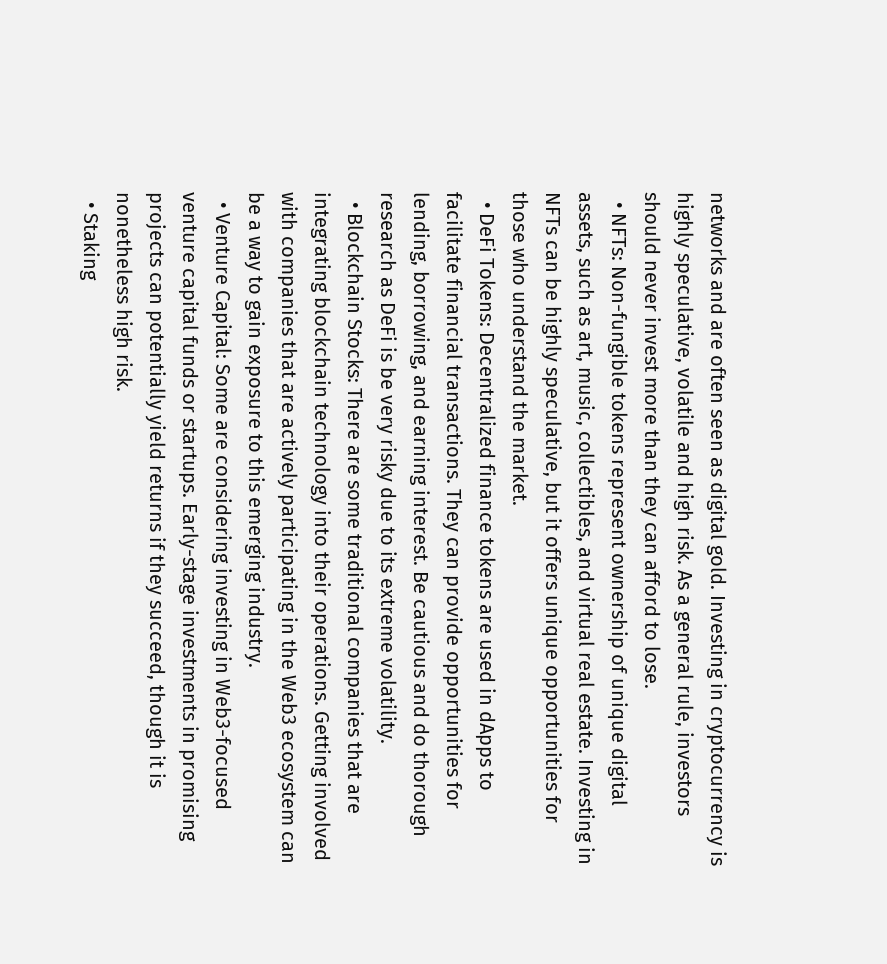networks and are often seen as digital gold. Investing in cryptocurrency is highly speculative, volatile and high risk. As a general rule, investors should never invest more than they can afford to lose.
  • NFTs: Non-fungible tokens represent ownership of unique digital assets, such as art, music, collectibles, and virtual real estate. Investing in NFTs can be highly speculative, but it offers unique opportunities for those who understand the market.
  • DeFi Tokens: Decentralized finance tokens are used in dApps to facilitate financial transactions. They can provide opportunities for lending, borrowing, and earning interest. Be cautious and do thorough research as DeFi is be very risky due to its extreme volatility.
  • Blockchain Stocks: There are some traditional companies that are integrating blockchain technology into their operations. Getting involved with companies that are actively participating in the Web3 ecosystem can be a way to gain exposure to this emerging industry.
  • Venture Capital: Some are considering investing in Web3-focused venture capital funds or startups. Early-stage investments in promising projects can potentially yield returns if they succeed, though it is nonetheless high risk.
  • Staking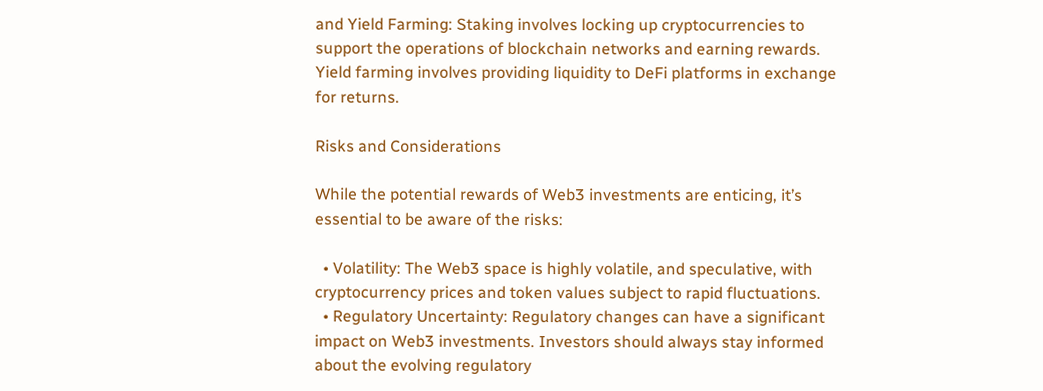and Yield Farming: Staking involves locking up cryptocurrencies to support the operations of blockchain networks and earning rewards. Yield farming involves providing liquidity to DeFi platforms in exchange for returns.

Risks and Considerations

While the potential rewards of Web3 investments are enticing, it’s essential to be aware of the risks:

  • Volatility: The Web3 space is highly volatile, and speculative, with cryptocurrency prices and token values subject to rapid fluctuations.
  • Regulatory Uncertainty: Regulatory changes can have a significant impact on Web3 investments. Investors should always stay informed about the evolving regulatory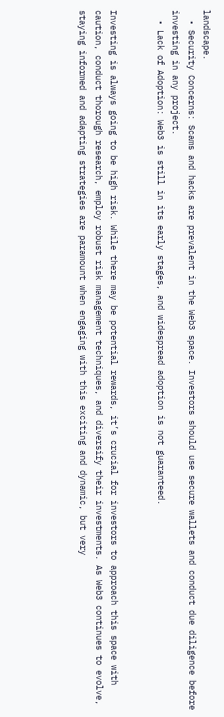landscape.
  • Security Concerns: Scams and hacks are prevalent in the Web3 space. Investors should use secure wallets and conduct due diligence before investing in any project.
  • Lack of Adoption: Web3 is still in its early stages, and widespread adoption is not guaranteed.


Investing is always going to be high risk. While there may be potential rewards, it’s crucial for investors to approach this space with caution, conduct thorough research, employ robust risk management techniques, and diversify their investments. As Web3 continues to evolve, staying informed and adapting strategies are paramount when engaging with this exciting and dynamic, but very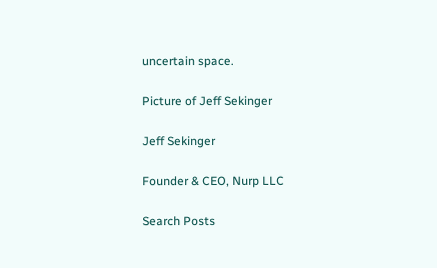uncertain space.

Picture of Jeff Sekinger

Jeff Sekinger

Founder & CEO, Nurp LLC

Search Posts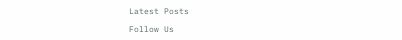Latest Posts

Follow Us